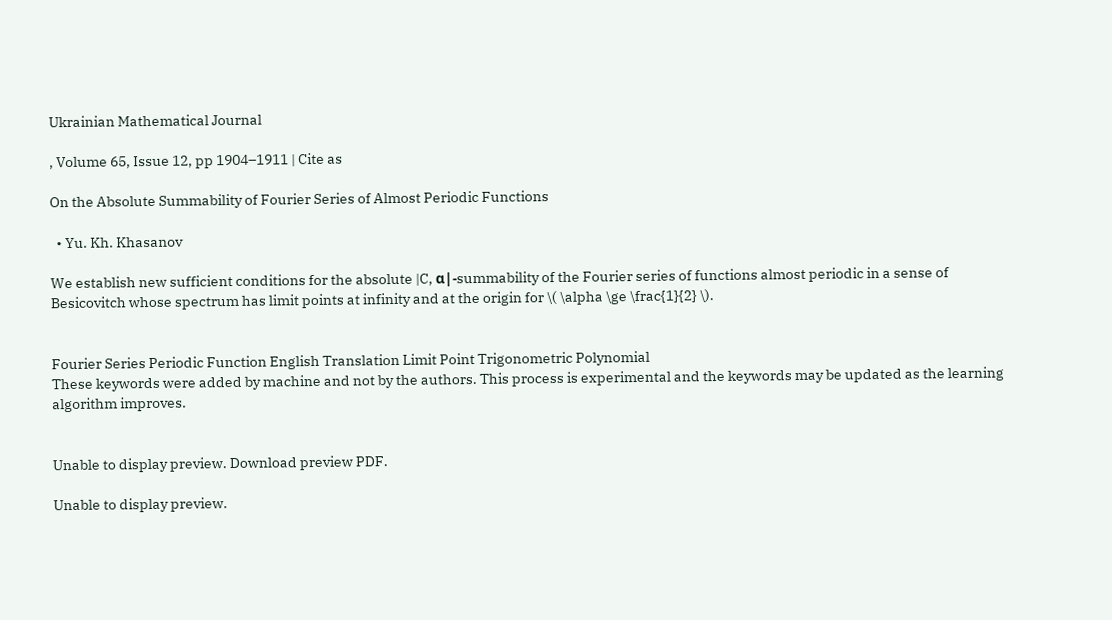Ukrainian Mathematical Journal

, Volume 65, Issue 12, pp 1904–1911 | Cite as

On the Absolute Summability of Fourier Series of Almost Periodic Functions

  • Yu. Kh. Khasanov

We establish new sufficient conditions for the absolute |C, α|-summability of the Fourier series of functions almost periodic in a sense of Besicovitch whose spectrum has limit points at infinity and at the origin for \( \alpha \ge \frac{1}{2} \).


Fourier Series Periodic Function English Translation Limit Point Trigonometric Polynomial
These keywords were added by machine and not by the authors. This process is experimental and the keywords may be updated as the learning algorithm improves.


Unable to display preview. Download preview PDF.

Unable to display preview.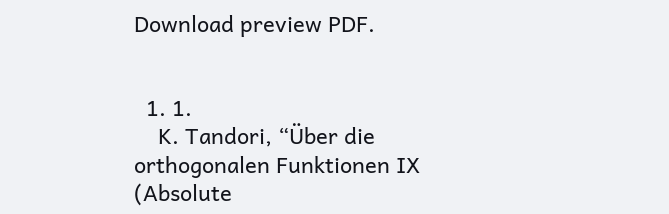Download preview PDF.


  1. 1.
    K. Tandori, “Über die orthogonalen Funktionen IX (Absolute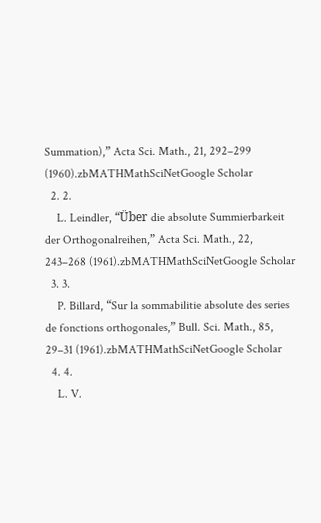Summation),” Acta Sci. Math., 21, 292–299 (1960).zbMATHMathSciNetGoogle Scholar
  2. 2.
    L. Leindler, “Über die absolute Summierbarkeit der Orthogonalreihen,” Acta Sci. Math., 22, 243–268 (1961).zbMATHMathSciNetGoogle Scholar
  3. 3.
    P. Billard, “Sur la sommabilitie absolute des series de fonctions orthogonales,” Bull. Sci. Math., 85, 29–31 (1961).zbMATHMathSciNetGoogle Scholar
  4. 4.
    L. V.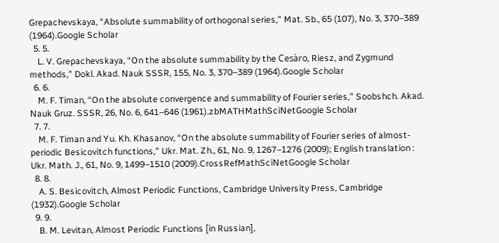Grepachevskaya, “Absolute summability of orthogonal series,” Mat. Sb., 65 (107), No. 3, 370–389 (1964).Google Scholar
  5. 5.
    L. V. Grepachevskaya, “On the absolute summability by the Cesàro, Riesz, and Zygmund methods,” Dokl. Akad. Nauk SSSR, 155, No. 3, 370–389 (1964).Google Scholar
  6. 6.
    M. F. Timan, “On the absolute convergence and summability of Fourier series,” Soobshch. Akad. Nauk Gruz. SSSR, 26, No. 6, 641–646 (1961).zbMATHMathSciNetGoogle Scholar
  7. 7.
    M. F. Timan and Yu. Kh. Khasanov, “On the absolute summability of Fourier series of almost-periodic Besicovitch functions,” Ukr. Mat. Zh., 61, No. 9, 1267–1276 (2009); English translation : Ukr. Math. J., 61, No. 9, 1499–1510 (2009).CrossRefMathSciNetGoogle Scholar
  8. 8.
    A. S. Besicovitch, Almost Periodic Functions, Cambridge University Press, Cambridge (1932).Google Scholar
  9. 9.
    B. M. Levitan, Almost Periodic Functions [in Russian],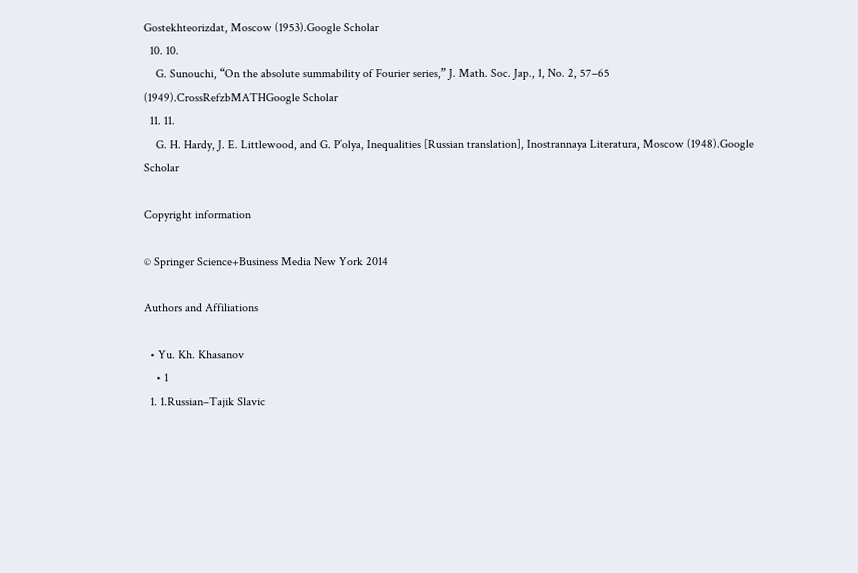Gostekhteorizdat, Moscow (1953).Google Scholar
  10. 10.
    G. Sunouchi, “On the absolute summability of Fourier series,” J. Math. Soc. Jap., 1, No. 2, 57–65 (1949).CrossRefzbMATHGoogle Scholar
  11. 11.
    G. H. Hardy, J. E. Littlewood, and G. P’olya, Inequalities [Russian translation], Inostrannaya Literatura, Moscow (1948).Google Scholar

Copyright information

© Springer Science+Business Media New York 2014

Authors and Affiliations

  • Yu. Kh. Khasanov
    • 1
  1. 1.Russian–Tajik Slavic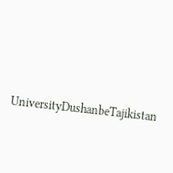UniversityDushanbeTajikistan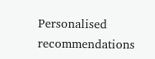Personalised recommendations